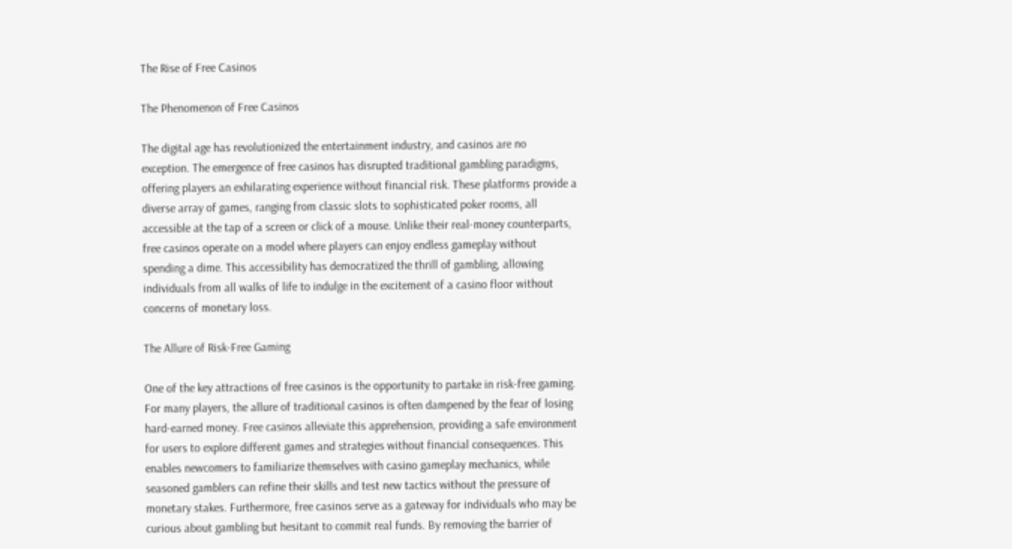The Rise of Free Casinos

The Phenomenon of Free Casinos

The digital age has revolutionized the entertainment industry, and casinos are no exception. The emergence of free casinos has disrupted traditional gambling paradigms, offering players an exhilarating experience without financial risk. These platforms provide a diverse array of games, ranging from classic slots to sophisticated poker rooms, all accessible at the tap of a screen or click of a mouse. Unlike their real-money counterparts, free casinos operate on a model where players can enjoy endless gameplay without spending a dime. This accessibility has democratized the thrill of gambling, allowing individuals from all walks of life to indulge in the excitement of a casino floor without concerns of monetary loss.

The Allure of Risk-Free Gaming

One of the key attractions of free casinos is the opportunity to partake in risk-free gaming. For many players, the allure of traditional casinos is often dampened by the fear of losing hard-earned money. Free casinos alleviate this apprehension, providing a safe environment for users to explore different games and strategies without financial consequences. This enables newcomers to familiarize themselves with casino gameplay mechanics, while seasoned gamblers can refine their skills and test new tactics without the pressure of monetary stakes. Furthermore, free casinos serve as a gateway for individuals who may be curious about gambling but hesitant to commit real funds. By removing the barrier of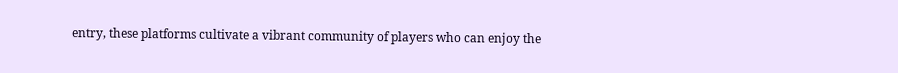entry, these platforms cultivate a vibrant community of players who can enjoy the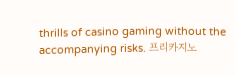thrills of casino gaming without the accompanying risks. 프리카지노